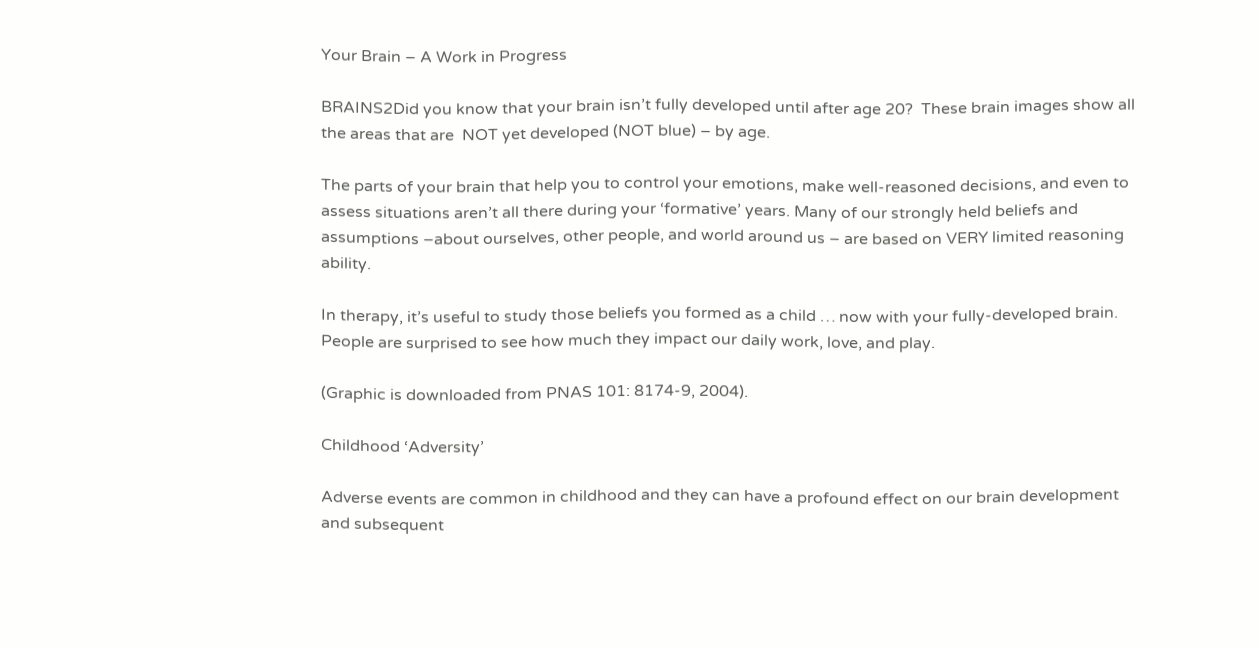Your Brain – A Work in Progress

BRAINS2Did you know that your brain isn’t fully developed until after age 20?  These brain images show all the areas that are  NOT yet developed (NOT blue) – by age.

The parts of your brain that help you to control your emotions, make well-reasoned decisions, and even to assess situations aren’t all there during your ‘formative’ years. Many of our strongly held beliefs and assumptions –about ourselves, other people, and world around us – are based on VERY limited reasoning ability.

In therapy, it’s useful to study those beliefs you formed as a child … now with your fully-developed brain. People are surprised to see how much they impact our daily work, love, and play.

(Graphic is downloaded from PNAS 101: 8174-9, 2004).

Childhood ‘Adversity’

Adverse events are common in childhood and they can have a profound effect on our brain development and subsequent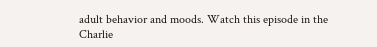adult behavior and moods. Watch this episode in the Charlie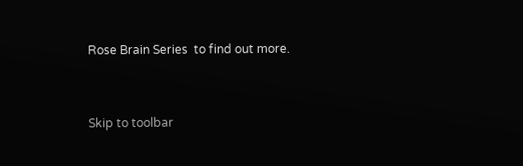Rose Brain Series  to find out more.


Skip to toolbar